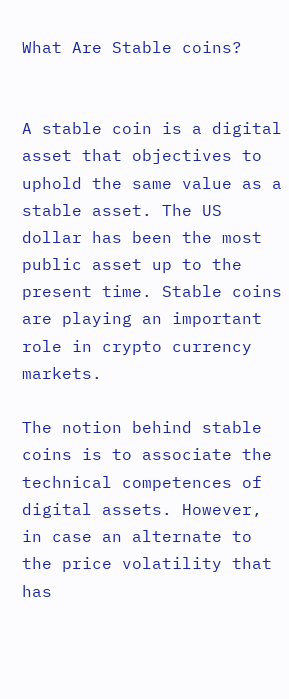What Are Stable coins?


A stable coin is a digital asset that objectives to uphold the same value as a stable asset. The US dollar has been the most public asset up to the present time. Stable coins are playing an important role in crypto currency markets.

The notion behind stable coins is to associate the technical competences of digital assets. However, in case an alternate to the price volatility that has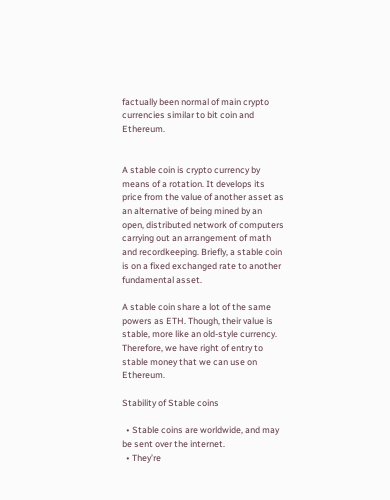factually been normal of main crypto currencies similar to bit coin and Ethereum.


A stable coin is crypto currency by means of a rotation. It develops its price from the value of another asset as an alternative of being mined by an open, distributed network of computers carrying out an arrangement of math and recordkeeping. Briefly, a stable coin is on a fixed exchanged rate to another fundamental asset.

A stable coin share a lot of the same powers as ETH. Though, their value is stable, more like an old-style currency. Therefore, we have right of entry to stable money that we can use on Ethereum.

Stability of Stable coins

  • Stable coins are worldwide, and may be sent over the internet.
  • They’re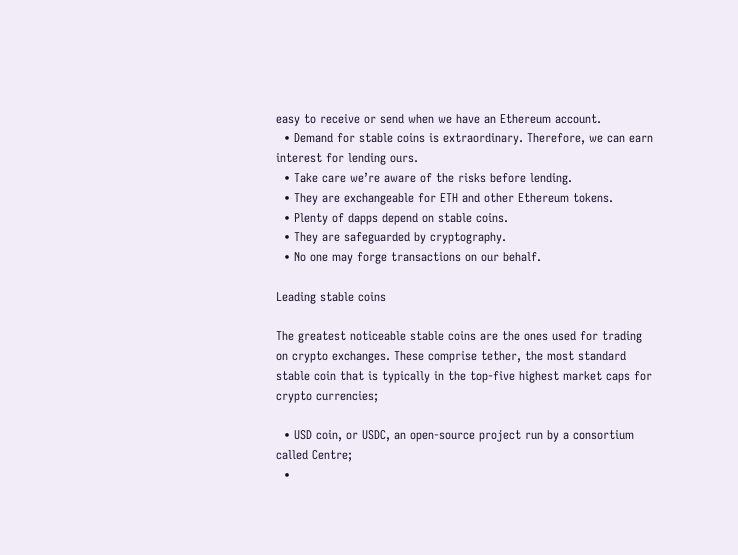easy to receive or send when we have an Ethereum account.
  • Demand for stable coins is extraordinary. Therefore, we can earn interest for lending ours.
  • Take care we’re aware of the risks before lending.
  • They are exchangeable for ETH and other Ethereum tokens.
  • Plenty of dapps depend on stable coins.
  • They are safeguarded by cryptography.
  • No one may forge transactions on our behalf.

Leading stable coins

The greatest noticeable stable coins are the ones used for trading on crypto exchanges. These comprise tether, the most standard stable coin that is typically in the top-five highest market caps for crypto currencies;

  • USD coin, or USDC, an open-source project run by a consortium called Centre;
  •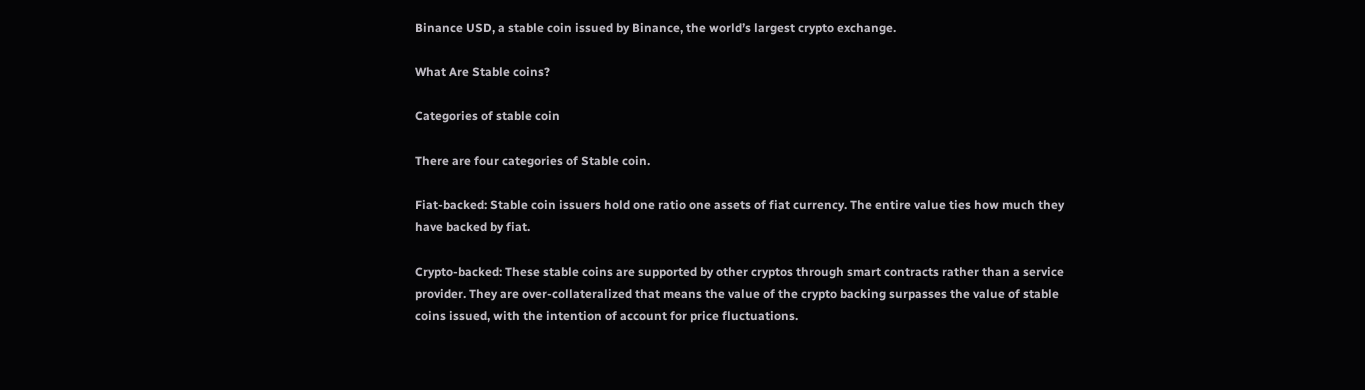Binance USD, a stable coin issued by Binance, the world’s largest crypto exchange.

What Are Stable coins?

Categories of stable coin

There are four categories of Stable coin.

Fiat-backed: Stable coin issuers hold one ratio one assets of fiat currency. The entire value ties how much they have backed by fiat.

Crypto-backed: These stable coins are supported by other cryptos through smart contracts rather than a service provider. They are over-collateralized that means the value of the crypto backing surpasses the value of stable coins issued, with the intention of account for price fluctuations.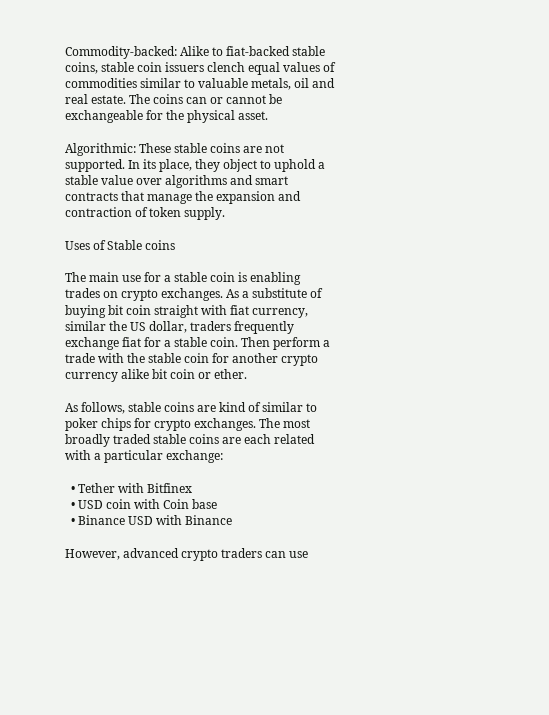Commodity-backed: Alike to fiat-backed stable coins, stable coin issuers clench equal values of commodities similar to valuable metals, oil and real estate. The coins can or cannot be exchangeable for the physical asset.

Algorithmic: These stable coins are not supported. In its place, they object to uphold a stable value over algorithms and smart contracts that manage the expansion and contraction of token supply.

Uses of Stable coins

The main use for a stable coin is enabling trades on crypto exchanges. As a substitute of buying bit coin straight with fiat currency, similar the US dollar, traders frequently exchange fiat for a stable coin. Then perform a trade with the stable coin for another crypto currency alike bit coin or ether.

As follows, stable coins are kind of similar to poker chips for crypto exchanges. The most broadly traded stable coins are each related with a particular exchange:

  • Tether with Bitfinex
  • USD coin with Coin base
  • Binance USD with Binance

However, advanced crypto traders can use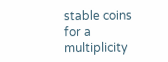stable coins for a multiplicity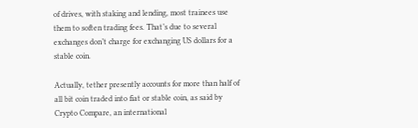of drives, with staking and lending, most trainees use them to soften trading fees. That’s due to several exchanges don’t charge for exchanging US dollars for a stable coin.

Actually, tether presently accounts for more than half of all bit coin traded into fiat or stable coin, as said by Crypto Compare, an international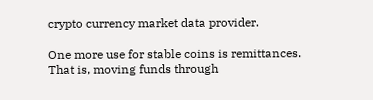crypto currency market data provider.

One more use for stable coins is remittances. That is, moving funds through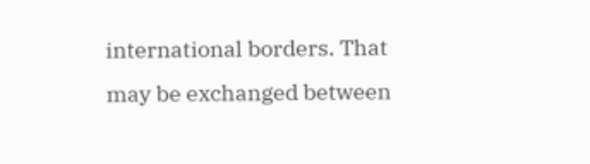international borders. That may be exchanged between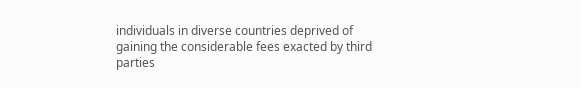individuals in diverse countries deprived of gaining the considerable fees exacted by third parties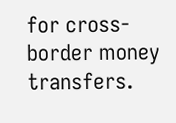for cross-border money transfers.